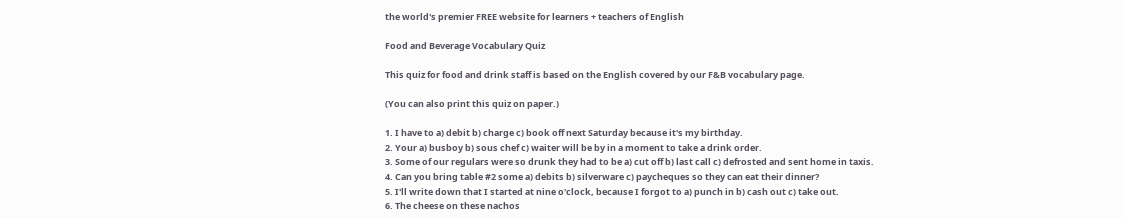the world's premier FREE website for learners + teachers of English

Food and Beverage Vocabulary Quiz

This quiz for food and drink staff is based on the English covered by our F&B vocabulary page.

(You can also print this quiz on paper.)

1. I have to a) debit b) charge c) book off next Saturday because it's my birthday.
2. Your a) busboy b) sous chef c) waiter will be by in a moment to take a drink order.
3. Some of our regulars were so drunk they had to be a) cut off b) last call c) defrosted and sent home in taxis.
4. Can you bring table #2 some a) debits b) silverware c) paycheques so they can eat their dinner?
5. I'll write down that I started at nine o'clock, because I forgot to a) punch in b) cash out c) take out.
6. The cheese on these nachos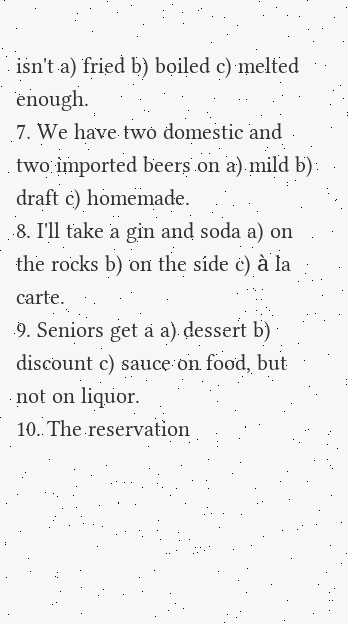isn't a) fried b) boiled c) melted enough.
7. We have two domestic and two imported beers on a) mild b) draft c) homemade.
8. I'll take a gin and soda a) on the rocks b) on the side c) à la carte.
9. Seniors get a a) dessert b) discount c) sauce on food, but not on liquor.
10. The reservation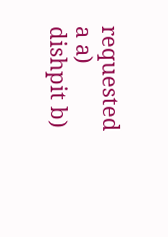requested a a) dishpit b)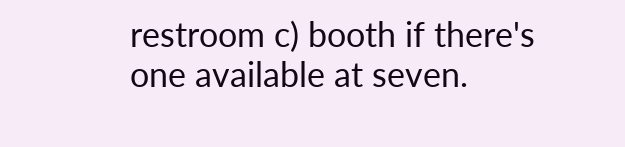restroom c) booth if there's one available at seven.